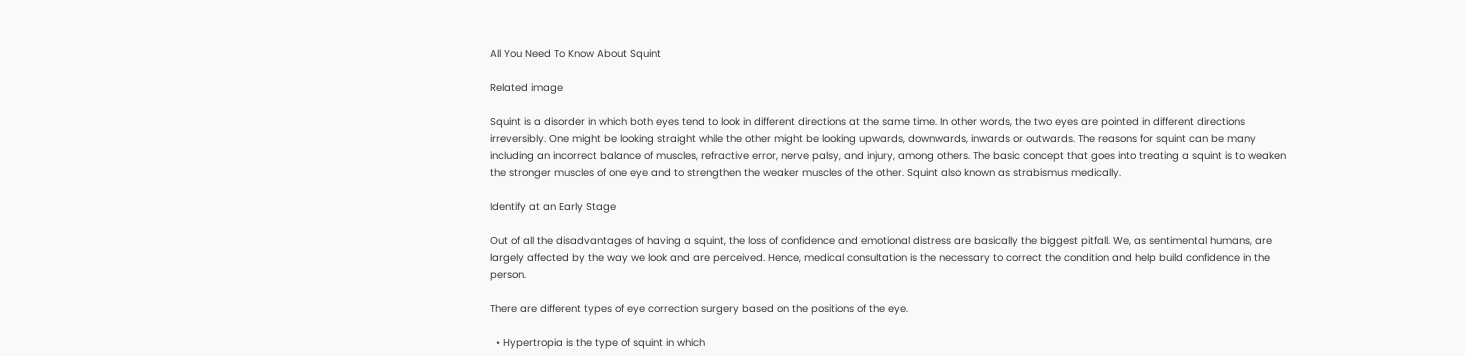All You Need To Know About Squint

Related image

Squint is a disorder in which both eyes tend to look in different directions at the same time. In other words, the two eyes are pointed in different directions irreversibly. One might be looking straight while the other might be looking upwards, downwards, inwards or outwards. The reasons for squint can be many including an incorrect balance of muscles, refractive error, nerve palsy, and injury, among others. The basic concept that goes into treating a squint is to weaken the stronger muscles of one eye and to strengthen the weaker muscles of the other. Squint also known as strabismus medically.

Identify at an Early Stage

Out of all the disadvantages of having a squint, the loss of confidence and emotional distress are basically the biggest pitfall. We, as sentimental humans, are largely affected by the way we look and are perceived. Hence, medical consultation is the necessary to correct the condition and help build confidence in the person.

There are different types of eye correction surgery based on the positions of the eye.

  • Hypertropia is the type of squint in which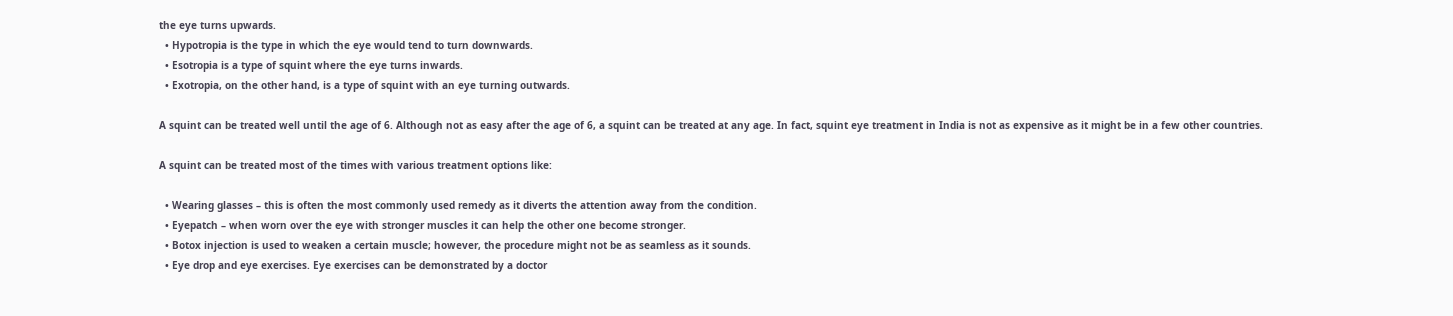the eye turns upwards.
  • Hypotropia is the type in which the eye would tend to turn downwards.
  • Esotropia is a type of squint where the eye turns inwards.
  • Exotropia, on the other hand, is a type of squint with an eye turning outwards.

A squint can be treated well until the age of 6. Although not as easy after the age of 6, a squint can be treated at any age. In fact, squint eye treatment in India is not as expensive as it might be in a few other countries.

A squint can be treated most of the times with various treatment options like:

  • Wearing glasses – this is often the most commonly used remedy as it diverts the attention away from the condition.
  • Eyepatch – when worn over the eye with stronger muscles it can help the other one become stronger.
  • Botox injection is used to weaken a certain muscle; however, the procedure might not be as seamless as it sounds.
  • Eye drop and eye exercises. Eye exercises can be demonstrated by a doctor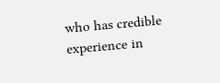who has credible experience in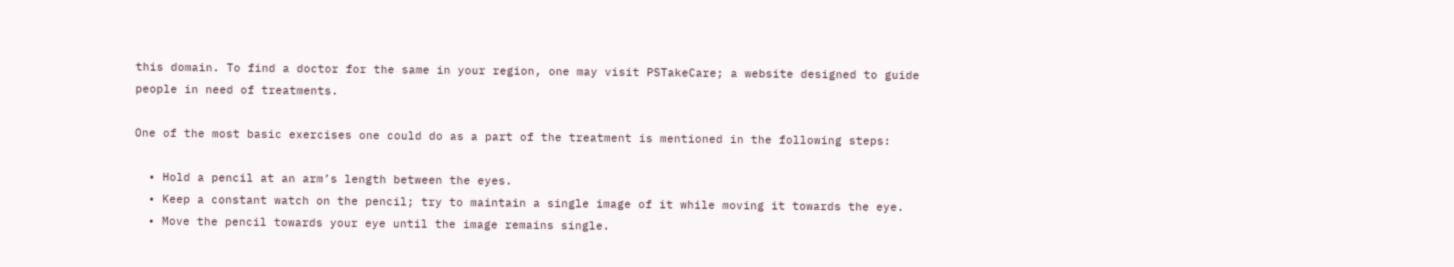this domain. To find a doctor for the same in your region, one may visit PSTakeCare; a website designed to guide people in need of treatments.

One of the most basic exercises one could do as a part of the treatment is mentioned in the following steps:

  • Hold a pencil at an arm’s length between the eyes.
  • Keep a constant watch on the pencil; try to maintain a single image of it while moving it towards the eye.
  • Move the pencil towards your eye until the image remains single.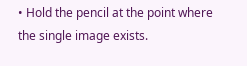• Hold the pencil at the point where the single image exists.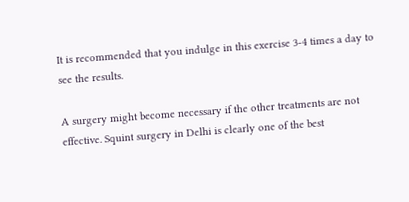It is recommended that you indulge in this exercise 3-4 times a day to see the results.

A surgery might become necessary if the other treatments are not effective. Squint surgery in Delhi is clearly one of the best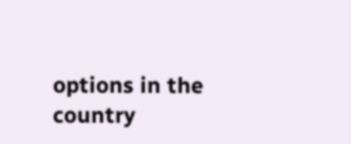options in the country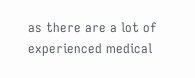as there are a lot of experienced medical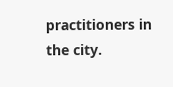practitioners in the city.